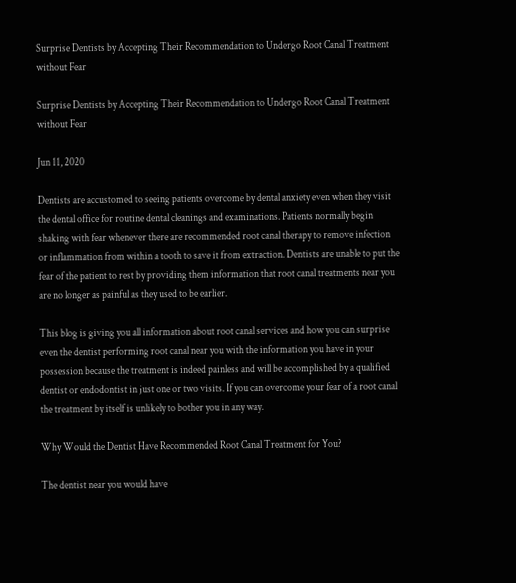Surprise Dentists by Accepting Their Recommendation to Undergo Root Canal Treatment without Fear

Surprise Dentists by Accepting Their Recommendation to Undergo Root Canal Treatment without Fear

Jun 11, 2020

Dentists are accustomed to seeing patients overcome by dental anxiety even when they visit the dental office for routine dental cleanings and examinations. Patients normally begin shaking with fear whenever there are recommended root canal therapy to remove infection or inflammation from within a tooth to save it from extraction. Dentists are unable to put the fear of the patient to rest by providing them information that root canal treatments near you are no longer as painful as they used to be earlier.

This blog is giving you all information about root canal services and how you can surprise even the dentist performing root canal near you with the information you have in your possession because the treatment is indeed painless and will be accomplished by a qualified dentist or endodontist in just one or two visits. If you can overcome your fear of a root canal the treatment by itself is unlikely to bother you in any way.

Why Would the Dentist Have Recommended Root Canal Treatment for You?

The dentist near you would have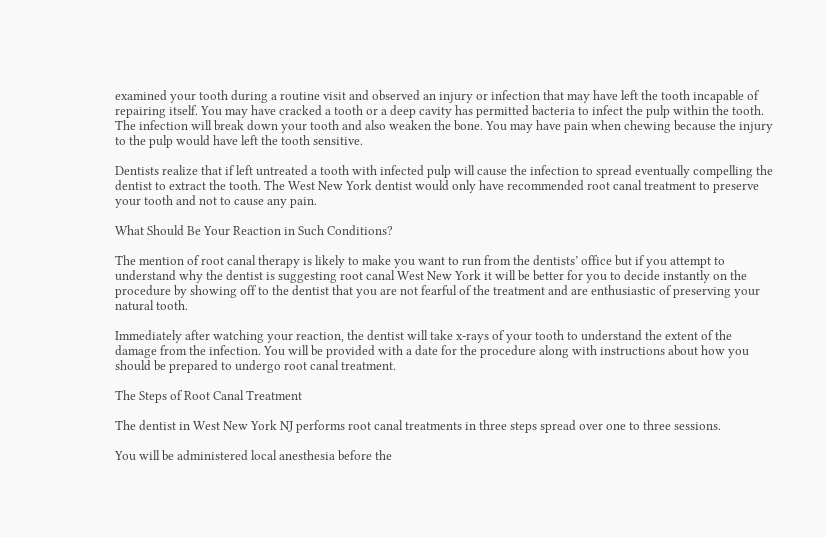examined your tooth during a routine visit and observed an injury or infection that may have left the tooth incapable of repairing itself. You may have cracked a tooth or a deep cavity has permitted bacteria to infect the pulp within the tooth. The infection will break down your tooth and also weaken the bone. You may have pain when chewing because the injury to the pulp would have left the tooth sensitive.

Dentists realize that if left untreated a tooth with infected pulp will cause the infection to spread eventually compelling the dentist to extract the tooth. The West New York dentist would only have recommended root canal treatment to preserve your tooth and not to cause any pain.

What Should Be Your Reaction in Such Conditions?

The mention of root canal therapy is likely to make you want to run from the dentists’ office but if you attempt to understand why the dentist is suggesting root canal West New York it will be better for you to decide instantly on the procedure by showing off to the dentist that you are not fearful of the treatment and are enthusiastic of preserving your natural tooth.

Immediately after watching your reaction, the dentist will take x-rays of your tooth to understand the extent of the damage from the infection. You will be provided with a date for the procedure along with instructions about how you should be prepared to undergo root canal treatment.

The Steps of Root Canal Treatment

The dentist in West New York NJ performs root canal treatments in three steps spread over one to three sessions.

You will be administered local anesthesia before the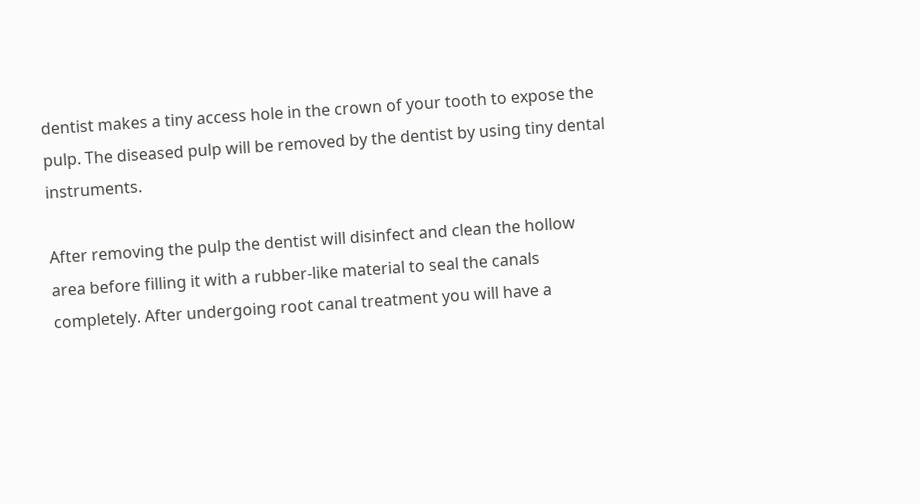dentist makes a tiny access hole in the crown of your tooth to expose the pulp. The diseased pulp will be removed by the dentist by using tiny dental instruments.

After removing the pulp the dentist will disinfect and clean the hollow area before filling it with a rubber-like material to seal the canals completely. After undergoing root canal treatment you will have a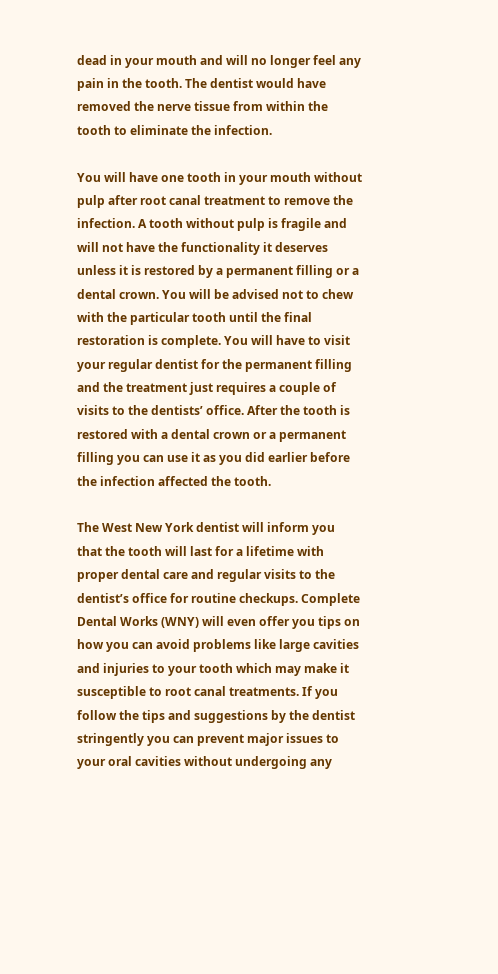dead in your mouth and will no longer feel any pain in the tooth. The dentist would have removed the nerve tissue from within the tooth to eliminate the infection.

You will have one tooth in your mouth without pulp after root canal treatment to remove the infection. A tooth without pulp is fragile and will not have the functionality it deserves unless it is restored by a permanent filling or a dental crown. You will be advised not to chew with the particular tooth until the final restoration is complete. You will have to visit your regular dentist for the permanent filling and the treatment just requires a couple of visits to the dentists’ office. After the tooth is restored with a dental crown or a permanent filling you can use it as you did earlier before the infection affected the tooth.

The West New York dentist will inform you that the tooth will last for a lifetime with proper dental care and regular visits to the dentist’s office for routine checkups. Complete Dental Works (WNY) will even offer you tips on how you can avoid problems like large cavities and injuries to your tooth which may make it susceptible to root canal treatments. If you follow the tips and suggestions by the dentist stringently you can prevent major issues to your oral cavities without undergoing any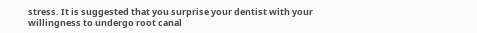stress. It is suggested that you surprise your dentist with your willingness to undergo root canal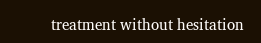treatment without hesitation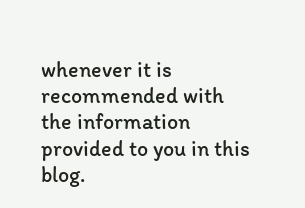whenever it is recommended with the information provided to you in this blog.